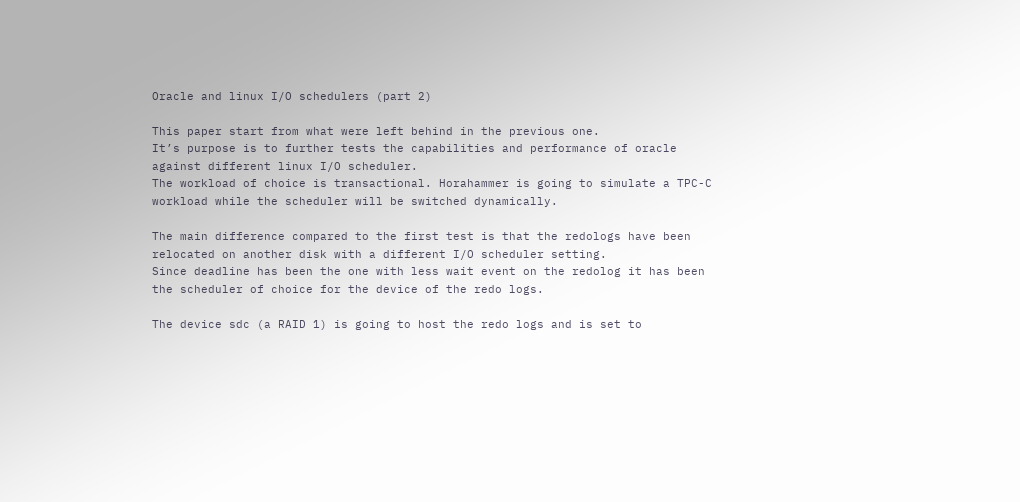Oracle and linux I/O schedulers (part 2)

This paper start from what were left behind in the previous one.
It’s purpose is to further tests the capabilities and performance of oracle against different linux I/O scheduler.
The workload of choice is transactional. Horahammer is going to simulate a TPC-C workload while the scheduler will be switched dynamically.

The main difference compared to the first test is that the redologs have been relocated on another disk with a different I/O scheduler setting.
Since deadline has been the one with less wait event on the redolog it has been the scheduler of choice for the device of the redo logs.

The device sdc (a RAID 1) is going to host the redo logs and is set to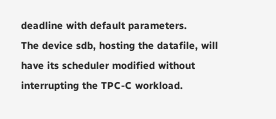deadline with default parameters.
The device sdb, hosting the datafile, will have its scheduler modified without interrupting the TPC-C workload.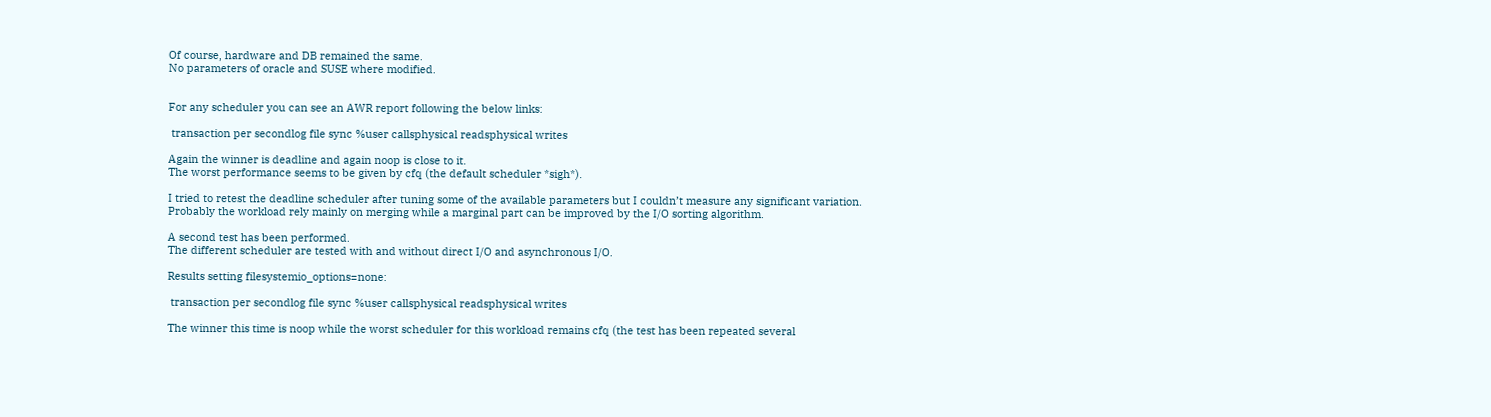Of course, hardware and DB remained the same.
No parameters of oracle and SUSE where modified.


For any scheduler you can see an AWR report following the below links:

 transaction per secondlog file sync %user callsphysical readsphysical writes

Again the winner is deadline and again noop is close to it.
The worst performance seems to be given by cfq (the default scheduler *sigh*).

I tried to retest the deadline scheduler after tuning some of the available parameters but I couldn’t measure any significant variation.
Probably the workload rely mainly on merging while a marginal part can be improved by the I/O sorting algorithm.

A second test has been performed.
The different scheduler are tested with and without direct I/O and asynchronous I/O.

Results setting filesystemio_options=none:

 transaction per secondlog file sync %user callsphysical readsphysical writes

The winner this time is noop while the worst scheduler for this workload remains cfq (the test has been repeated several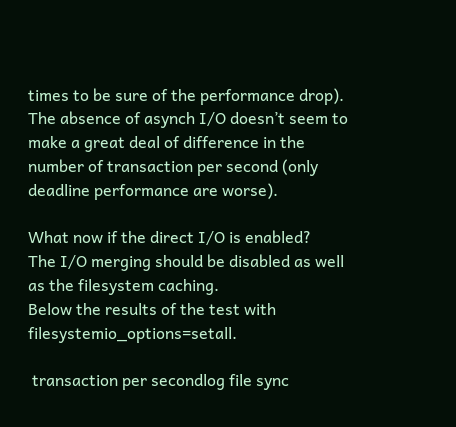times to be sure of the performance drop).
The absence of asynch I/O doesn’t seem to make a great deal of difference in the number of transaction per second (only deadline performance are worse).

What now if the direct I/O is enabled?
The I/O merging should be disabled as well as the filesystem caching.
Below the results of the test with filesystemio_options=setall.

 transaction per secondlog file sync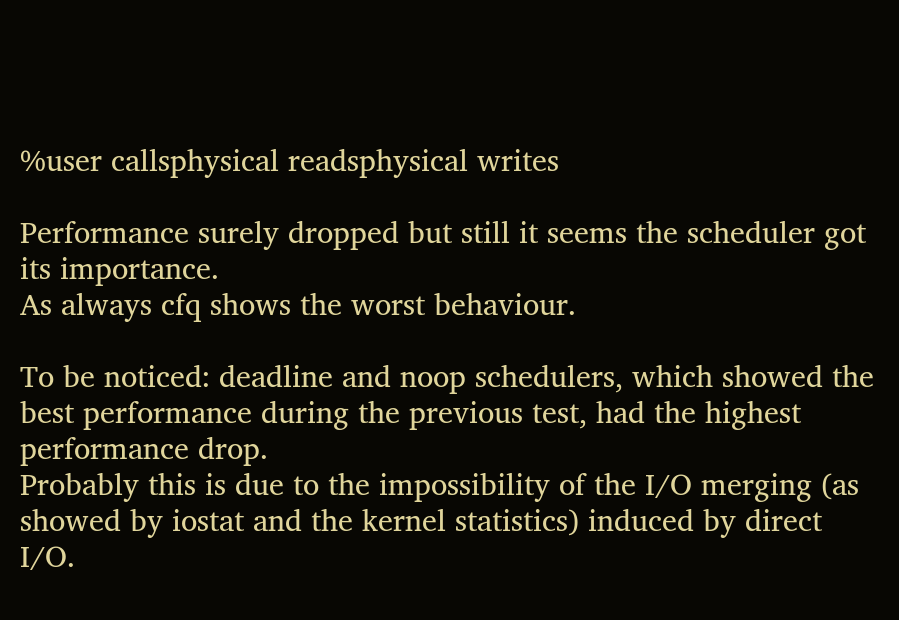%user callsphysical readsphysical writes

Performance surely dropped but still it seems the scheduler got its importance.
As always cfq shows the worst behaviour.

To be noticed: deadline and noop schedulers, which showed the best performance during the previous test, had the highest performance drop.
Probably this is due to the impossibility of the I/O merging (as showed by iostat and the kernel statistics) induced by direct I/O.